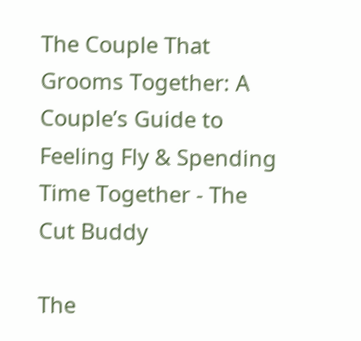The Couple That Grooms Together: A Couple’s Guide to Feeling Fly & Spending Time Together - The Cut Buddy

The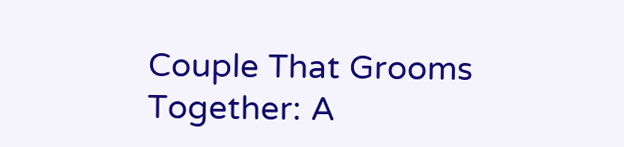Couple That Grooms Together: A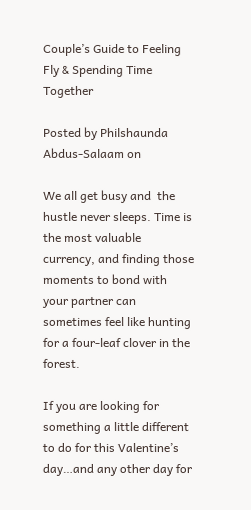Couple’s Guide to Feeling Fly & Spending Time Together

Posted by Philshaunda Abdus-Salaam on

We all get busy and  the hustle never sleeps. Time is the most valuable currency, and finding those moments to bond with your partner can sometimes feel like hunting for a four-leaf clover in the forest.

If you are looking for something a little different to do for this Valentine’s day…and any other day for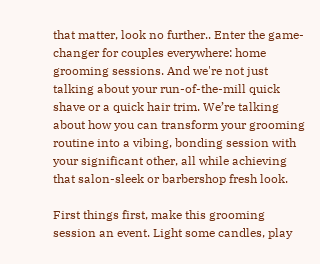that matter, look no further.. Enter the game-changer for couples everywhere: home grooming sessions. And we're not just talking about your run-of-the-mill quick shave or a quick hair trim. We’re talking about how you can transform your grooming routine into a vibing, bonding session with your significant other, all while achieving that salon-sleek or barbershop fresh look.

First things first, make this grooming session an event. Light some candles, play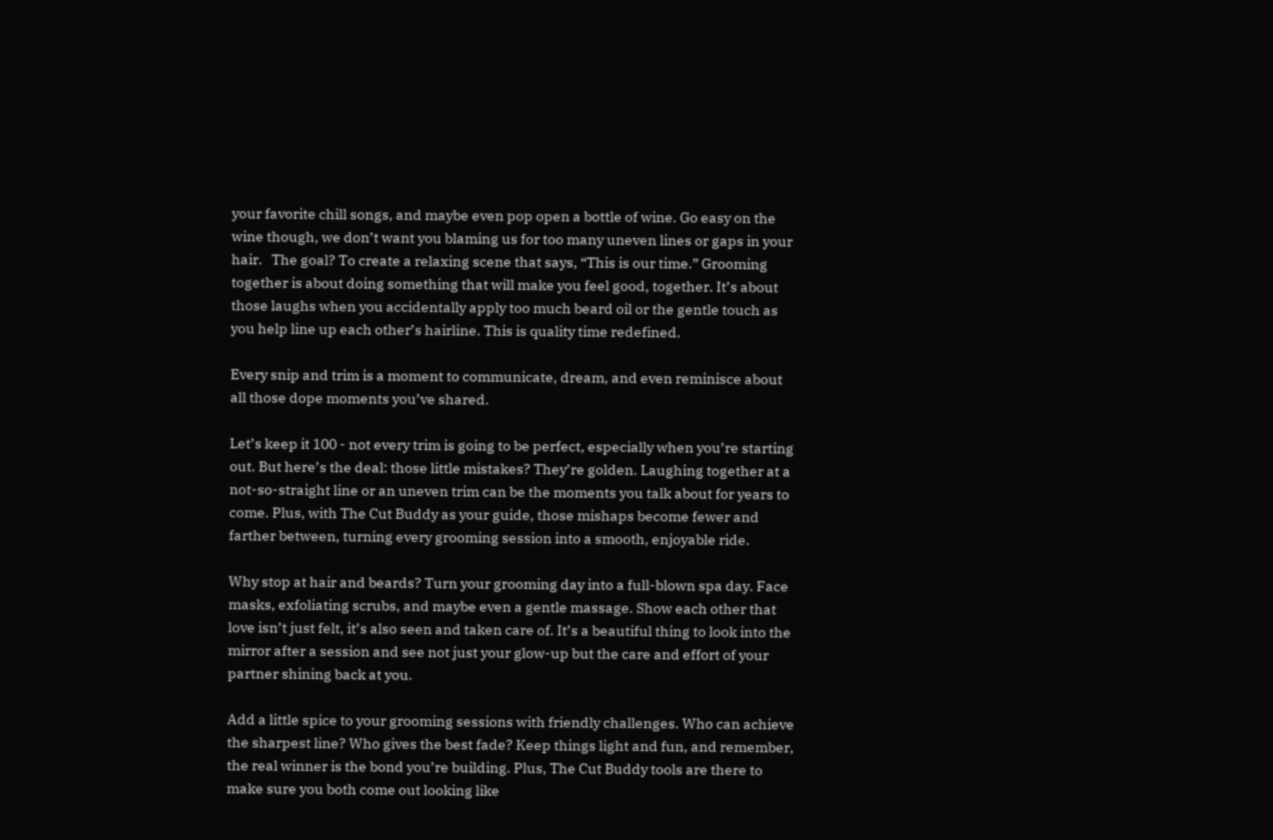your favorite chill songs, and maybe even pop open a bottle of wine. Go easy on the wine though, we don’t want you blaming us for too many uneven lines or gaps in your hair.   The goal? To create a relaxing scene that says, “This is our time.” Grooming together is about doing something that will make you feel good, together. It’s about those laughs when you accidentally apply too much beard oil or the gentle touch as you help line up each other’s hairline. This is quality time redefined.

Every snip and trim is a moment to communicate, dream, and even reminisce about all those dope moments you’ve shared.

Let’s keep it 100 - not every trim is going to be perfect, especially when you’re starting out. But here’s the deal: those little mistakes? They’re golden. Laughing together at a not-so-straight line or an uneven trim can be the moments you talk about for years to come. Plus, with The Cut Buddy as your guide, those mishaps become fewer and farther between, turning every grooming session into a smooth, enjoyable ride.

Why stop at hair and beards? Turn your grooming day into a full-blown spa day. Face masks, exfoliating scrubs, and maybe even a gentle massage. Show each other that love isn’t just felt, it’s also seen and taken care of. It’s a beautiful thing to look into the mirror after a session and see not just your glow-up but the care and effort of your partner shining back at you.

Add a little spice to your grooming sessions with friendly challenges. Who can achieve the sharpest line? Who gives the best fade? Keep things light and fun, and remember, the real winner is the bond you’re building. Plus, The Cut Buddy tools are there to make sure you both come out looking like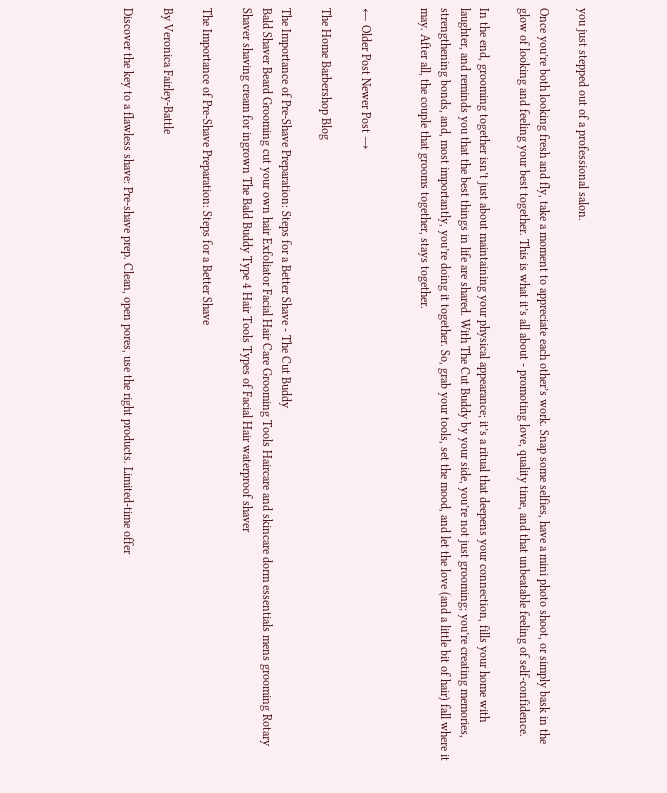you just stepped out of a professional salon.

Once you’re both looking fresh and fly, take a moment to appreciate each other’s work. Snap some selfies, have a mini photo shoot, or simply bask in the glow of looking and feeling your best together. This is what it’s all about - promoting love, quality time, and that unbeatable feeling of self-confidence.

In the end, grooming together isn’t just about maintaining your physical appearance; it’s a ritual that deepens your connection, fills your home with laughter, and reminds you that the best things in life are shared. With The Cut Buddy by your side, you’re not just grooming; you’re creating memories, strengthening bonds, and, most importantly, you’re doing it together. So, grab your tools, set the mood, and let the love (and a little bit of hair) fall where it may. After all, the couple that grooms together, stays together.


← Older Post Newer Post →

The Home Barbershop Blog

The Importance of Pre-Shave Preparation: Steps for a Better Shave - The Cut Buddy
Bald Shaver Beard Grooming cut your own hair Exfoliator Facial Hair Care Grooming Tools Haircare and skincare dorm essentials mens grooming Rotary Shaver shaving cream for ingrown The Bald Buddy Type 4 Hair Tools Types of Facial Hair waterproof shaver

The Importance of Pre-Shave Preparation: Steps for a Better Shave

By Veronica Fairley-Battle

Discover the key to a flawless shave: Pre-shave prep. Clean, open pores, use the right products. Limited-time offer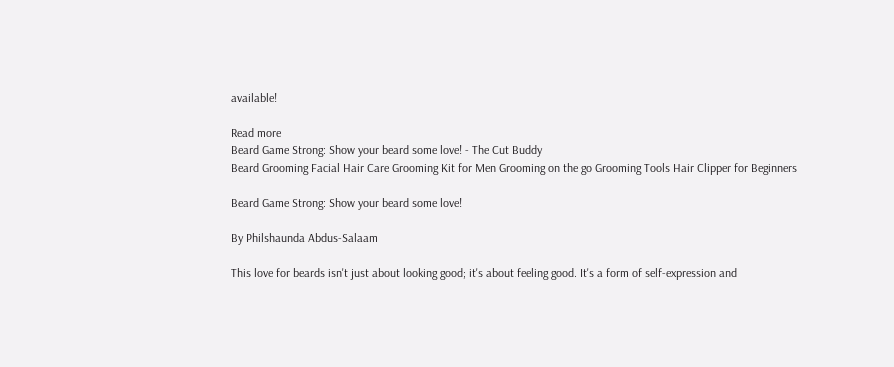available!

Read more
Beard Game Strong: Show your beard some love! - The Cut Buddy
Beard Grooming Facial Hair Care Grooming Kit for Men Grooming on the go Grooming Tools Hair Clipper for Beginners

Beard Game Strong: Show your beard some love!

By Philshaunda Abdus-Salaam

This love for beards isn't just about looking good; it's about feeling good. It's a form of self-expression and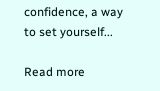confidence, a way to set yourself...

Read more